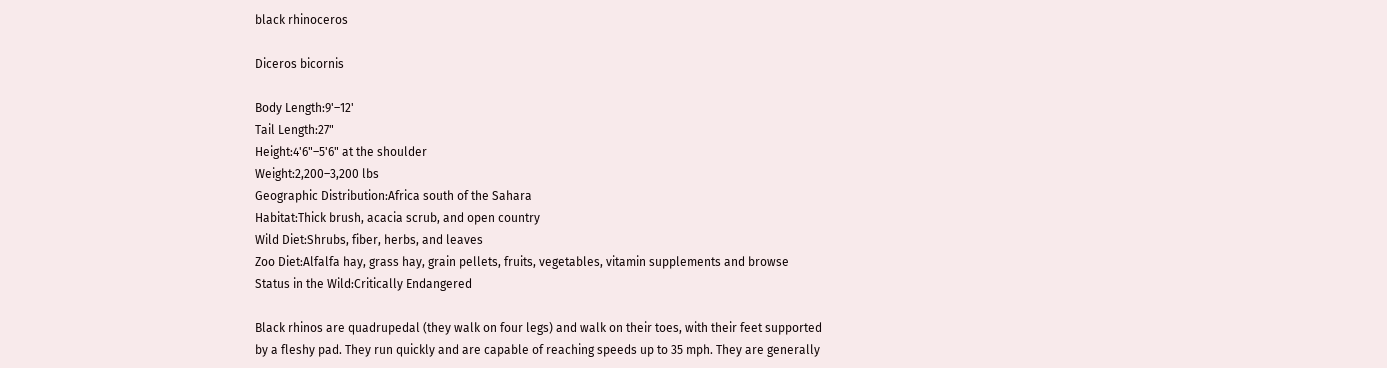black rhinoceros

Diceros bicornis

Body Length:9'–12'
Tail Length:27"
Height:4'6"–5'6" at the shoulder
Weight:2,200–3,200 lbs
Geographic Distribution:Africa south of the Sahara
Habitat:Thick brush, acacia scrub, and open country
Wild Diet:Shrubs, fiber, herbs, and leaves
Zoo Diet:Alfalfa hay, grass hay, grain pellets, fruits, vegetables, vitamin supplements and browse
Status in the Wild:Critically Endangered

Black rhinos are quadrupedal (they walk on four legs) and walk on their toes, with their feet supported by a fleshy pad. They run quickly and are capable of reaching speeds up to 35 mph. They are generally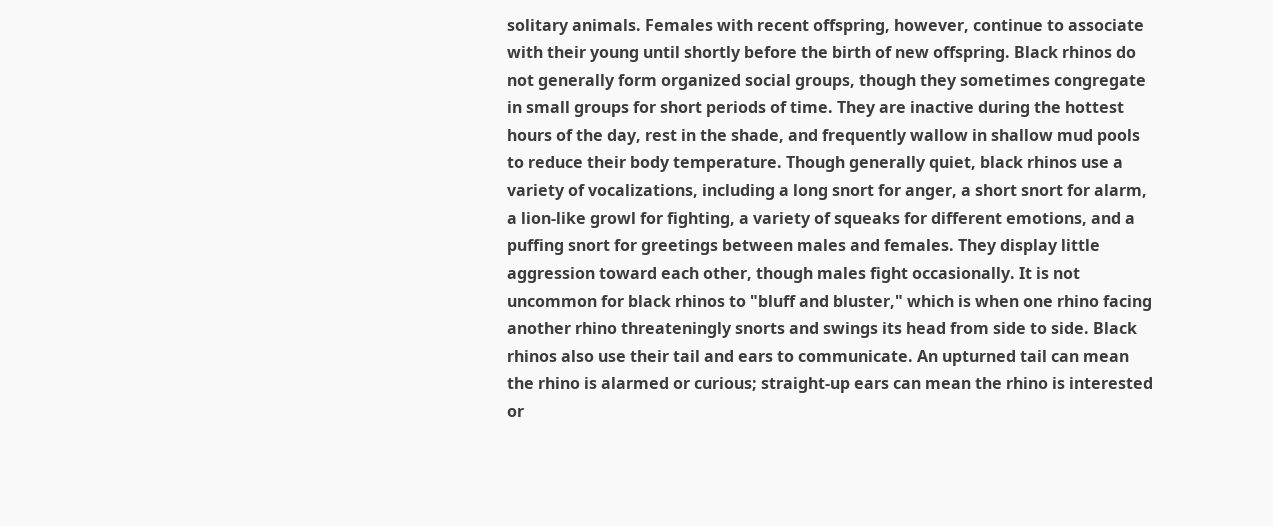solitary animals. Females with recent offspring, however, continue to associate with their young until shortly before the birth of new offspring. Black rhinos do not generally form organized social groups, though they sometimes congregate in small groups for short periods of time. They are inactive during the hottest hours of the day, rest in the shade, and frequently wallow in shallow mud pools to reduce their body temperature. Though generally quiet, black rhinos use a variety of vocalizations, including a long snort for anger, a short snort for alarm, a lion-like growl for fighting, a variety of squeaks for different emotions, and a puffing snort for greetings between males and females. They display little aggression toward each other, though males fight occasionally. It is not uncommon for black rhinos to "bluff and bluster," which is when one rhino facing another rhino threateningly snorts and swings its head from side to side. Black rhinos also use their tail and ears to communicate. An upturned tail can mean the rhino is alarmed or curious; straight-up ears can mean the rhino is interested or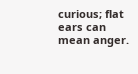curious; flat ears can mean anger.